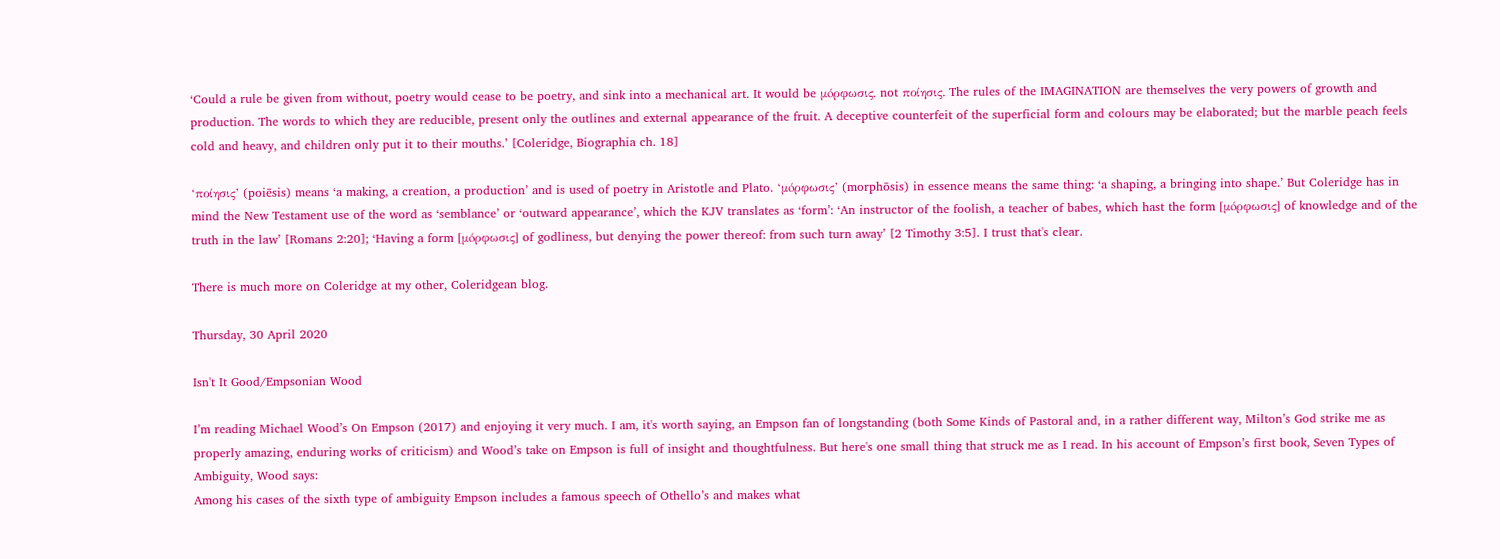‘Could a rule be given from without, poetry would cease to be poetry, and sink into a mechanical art. It would be μóρφωσις, not ποίησις. The rules of the IMAGINATION are themselves the very powers of growth and production. The words to which they are reducible, present only the outlines and external appearance of the fruit. A deceptive counterfeit of the superficial form and colours may be elaborated; but the marble peach feels cold and heavy, and children only put it to their mouths.’ [Coleridge, Biographia ch. 18]

‘ποίησις’ (poiēsis) means ‘a making, a creation, a production’ and is used of poetry in Aristotle and Plato. ‘μóρφωσις’ (morphōsis) in essence means the same thing: ‘a shaping, a bringing into shape.’ But Coleridge has in mind the New Testament use of the word as ‘semblance’ or ‘outward appearance’, which the KJV translates as ‘form’: ‘An instructor of the foolish, a teacher of babes, which hast the form [μóρφωσις] of knowledge and of the truth in the law’ [Romans 2:20]; ‘Having a form [μóρφωσις] of godliness, but denying the power thereof: from such turn away’ [2 Timothy 3:5]. I trust that's clear.

There is much more on Coleridge at my other, Coleridgean blog.

Thursday, 30 April 2020

Isn't It Good/Empsonian Wood

I’m reading Michael Wood’s On Empson (2017) and enjoying it very much. I am, it's worth saying, an Empson fan of longstanding (both Some Kinds of Pastoral and, in a rather different way, Milton’s God strike me as properly amazing, enduring works of criticism) and Wood’s take on Empson is full of insight and thoughtfulness. But here's one small thing that struck me as I read. In his account of Empson’s first book, Seven Types of Ambiguity, Wood says:
Among his cases of the sixth type of ambiguity Empson includes a famous speech of Othello’s and makes what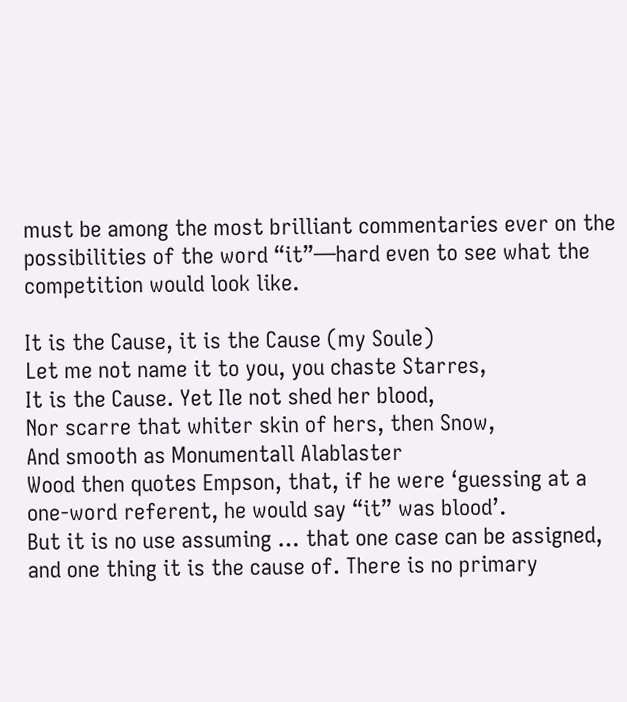must be among the most brilliant commentaries ever on the possibilities of the word “it”—hard even to see what the competition would look like.

It is the Cause, it is the Cause (my Soule)
Let me not name it to you, you chaste Starres,
It is the Cause. Yet Ile not shed her blood,
Nor scarre that whiter skin of hers, then Snow,
And smooth as Monumentall Alablaster
Wood then quotes Empson, that, if he were ‘guessing at a one-word referent, he would say “it” was blood’.
But it is no use assuming … that one case can be assigned, and one thing it is the cause of. There is no primary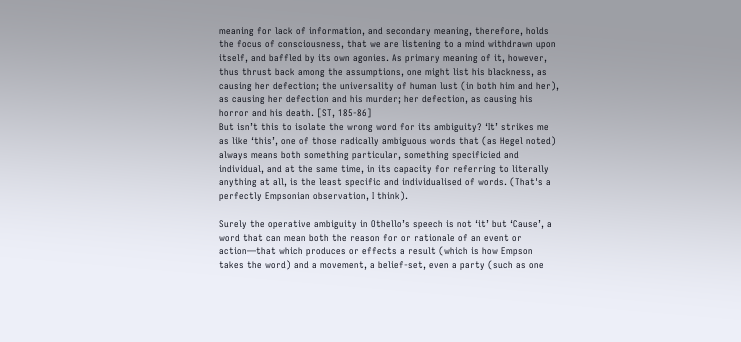meaning for lack of information, and secondary meaning, therefore, holds the focus of consciousness, that we are listening to a mind withdrawn upon itself, and baffled by its own agonies. As primary meaning of it, however, thus thrust back among the assumptions, one might list his blackness, as causing her defection; the universality of human lust (in both him and her), as causing her defection and his murder; her defection, as causing his horror and his death. [ST, 185-86]
But isn’t this to isolate the wrong word for its ambiguity? ‘It’ strikes me as like ‘this’, one of those radically ambiguous words that (as Hegel noted) always means both something particular, something specificied and individual, and at the same time, in its capacity for referring to literally anything at all, is the least specific and individualised of words. (That's a perfectly Empsonian observation, I think).

Surely the operative ambiguity in Othello’s speech is not ‘it’ but ‘Cause’, a word that can mean both the reason for or rationale of an event or action—that which produces or effects a result (which is how Empson takes the word) and a movement, a belief-set, even a party (such as one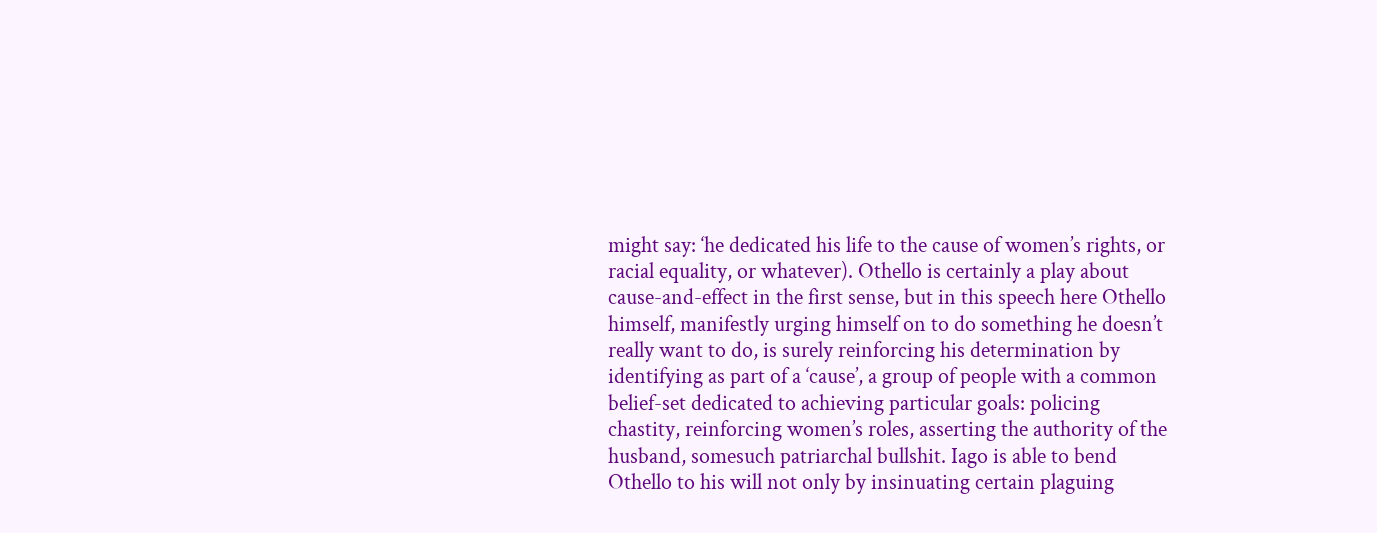might say: ‘he dedicated his life to the cause of women’s rights, or racial equality, or whatever). Othello is certainly a play about cause-and-effect in the first sense, but in this speech here Othello himself, manifestly urging himself on to do something he doesn’t really want to do, is surely reinforcing his determination by identifying as part of a ‘cause’, a group of people with a common belief-set dedicated to achieving particular goals: policing chastity, reinforcing women’s roles, asserting the authority of the husband, somesuch patriarchal bullshit. Iago is able to bend Othello to his will not only by insinuating certain plaguing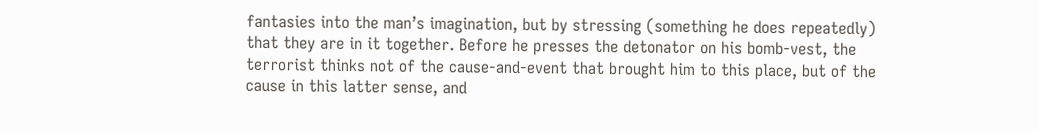fantasies into the man’s imagination, but by stressing (something he does repeatedly) that they are in it together. Before he presses the detonator on his bomb-vest, the terrorist thinks not of the cause-and-event that brought him to this place, but of the cause in this latter sense, and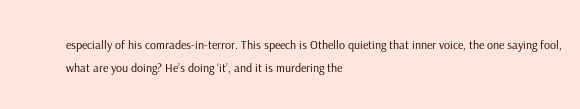especially of his comrades-in-terror. This speech is Othello quieting that inner voice, the one saying fool, what are you doing? He’s doing ‘it’, and it is murdering the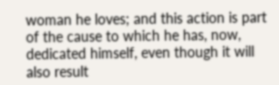woman he loves; and this action is part of the cause to which he has, now, dedicated himself, even though it will also result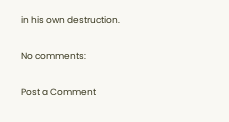in his own destruction.

No comments:

Post a Comment